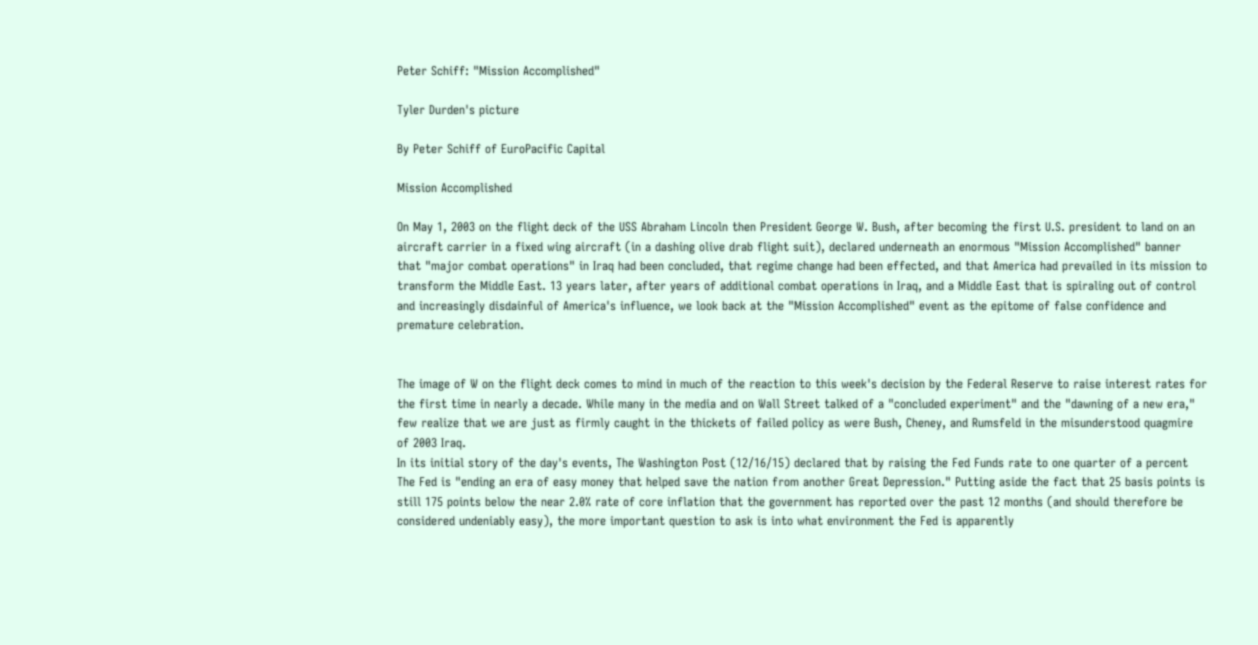Peter Schiff: "Mission Accomplished"

Tyler Durden's picture

By Peter Schiff of EuroPacific Capital

Mission Accomplished

On May 1, 2003 on the flight deck of the USS Abraham Lincoln then President George W. Bush, after becoming the first U.S. president to land on an aircraft carrier in a fixed wing aircraft (in a dashing olive drab flight suit), declared underneath an enormous "Mission Accomplished" banner that "major combat operations" in Iraq had been concluded, that regime change had been effected, and that America had prevailed in its mission to transform the Middle East. 13 years later, after years of additional combat operations in Iraq, and a Middle East that is spiraling out of control and increasingly disdainful of America's influence, we look back at the "Mission Accomplished" event as the epitome of false confidence and premature celebration.


The image of W on the flight deck comes to mind in much of the reaction to this week's decision by the Federal Reserve to raise interest rates for the first time in nearly a decade. While many in the media and on Wall Street talked of a "concluded experiment" and the "dawning of a new era," few realize that we are just as firmly caught in the thickets of failed policy as were Bush, Cheney, and Rumsfeld in the misunderstood quagmire of 2003 Iraq.
In its initial story of the day's events, The Washington Post (12/16/15) declared that by raising the Fed Funds rate to one quarter of a percent The Fed is "ending an era of easy money that helped save the nation from another Great Depression." Putting aside the fact that 25 basis points is still 175 points below the near 2.0% rate of core inflation that the government has reported over the past 12 months (and should therefore be considered undeniably easy), the more important question to ask is into what environment the Fed is apparently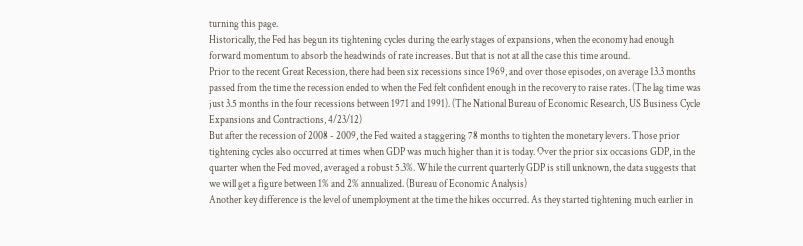turning this page.
Historically, the Fed has begun its tightening cycles during the early stages of expansions, when the economy had enough forward momentum to absorb the headwinds of rate increases. But that is not at all the case this time around.
Prior to the recent Great Recession, there had been six recessions since 1969, and over those episodes, on average 13.3 months passed from the time the recession ended to when the Fed felt confident enough in the recovery to raise rates. (The lag time was just 3.5 months in the four recessions between 1971 and 1991). (The National Bureau of Economic Research, US Business Cycle Expansions and Contractions, 4/23/12)
But after the recession of 2008 - 2009, the Fed waited a staggering 78 months to tighten the monetary levers. Those prior tightening cycles also occurred at times when GDP was much higher than it is today. Over the prior six occasions GDP, in the quarter when the Fed moved, averaged a robust 5.3%. While the current quarterly GDP is still unknown, the data suggests that we will get a figure between 1% and 2% annualized. (Bureau of Economic Analysis)
Another key difference is the level of unemployment at the time the hikes occurred. As they started tightening much earlier in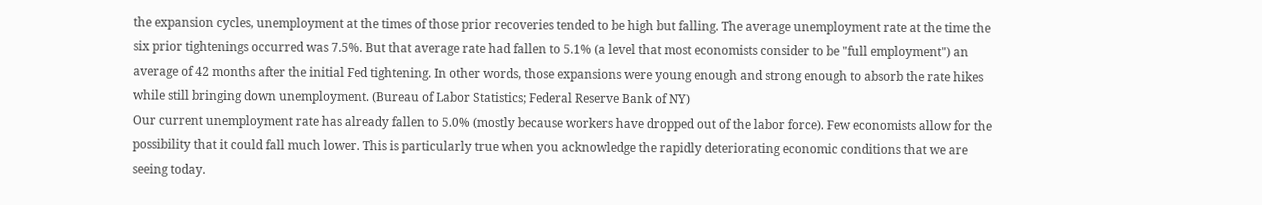the expansion cycles, unemployment at the times of those prior recoveries tended to be high but falling. The average unemployment rate at the time the six prior tightenings occurred was 7.5%. But that average rate had fallen to 5.1% (a level that most economists consider to be "full employment") an average of 42 months after the initial Fed tightening. In other words, those expansions were young enough and strong enough to absorb the rate hikes while still bringing down unemployment. (Bureau of Labor Statistics; Federal Reserve Bank of NY)
Our current unemployment rate has already fallen to 5.0% (mostly because workers have dropped out of the labor force). Few economists allow for the possibility that it could fall much lower. This is particularly true when you acknowledge the rapidly deteriorating economic conditions that we are seeing today.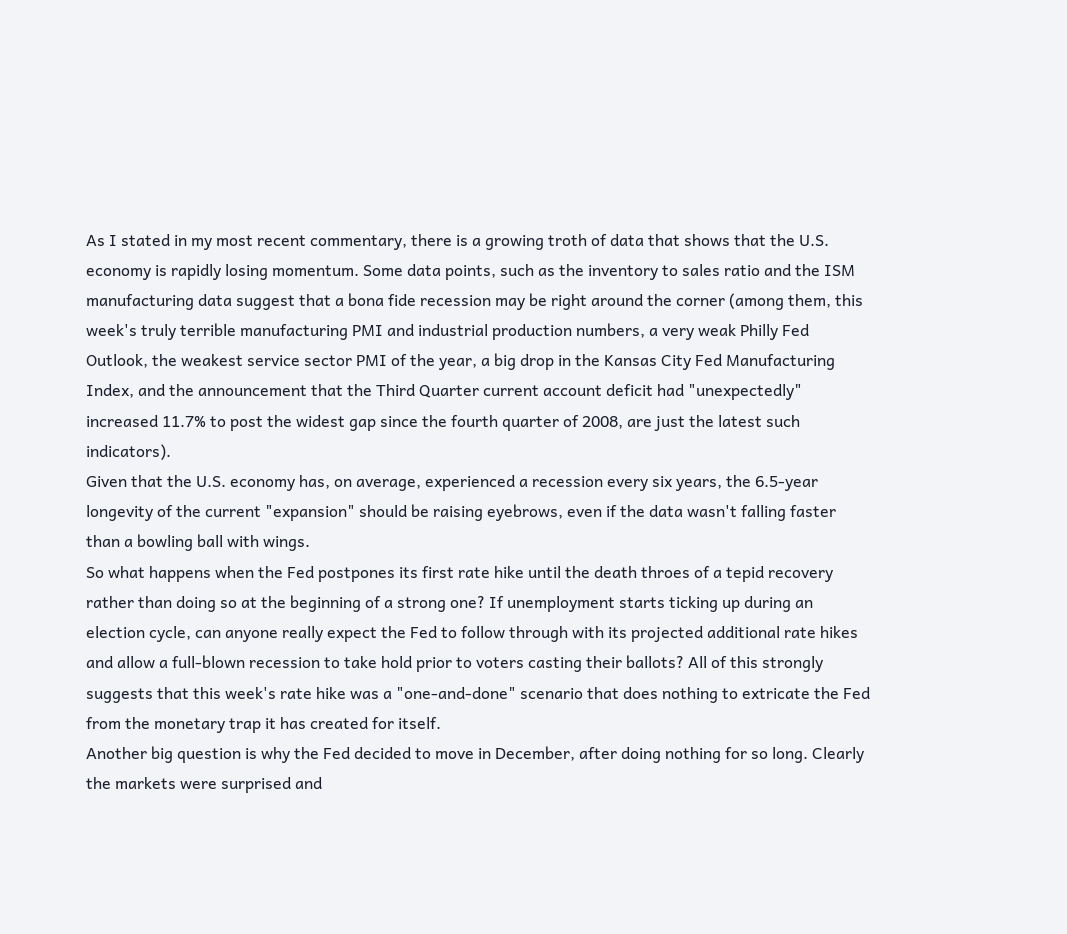As I stated in my most recent commentary, there is a growing troth of data that shows that the U.S. economy is rapidly losing momentum. Some data points, such as the inventory to sales ratio and the ISM manufacturing data suggest that a bona fide recession may be right around the corner (among them, this week's truly terrible manufacturing PMI and industrial production numbers, a very weak Philly Fed Outlook, the weakest service sector PMI of the year, a big drop in the Kansas City Fed Manufacturing Index, and the announcement that the Third Quarter current account deficit had "unexpectedly" increased 11.7% to post the widest gap since the fourth quarter of 2008, are just the latest such indicators).
Given that the U.S. economy has, on average, experienced a recession every six years, the 6.5-year longevity of the current "expansion" should be raising eyebrows, even if the data wasn't falling faster than a bowling ball with wings.
So what happens when the Fed postpones its first rate hike until the death throes of a tepid recovery rather than doing so at the beginning of a strong one? If unemployment starts ticking up during an election cycle, can anyone really expect the Fed to follow through with its projected additional rate hikes and allow a full-blown recession to take hold prior to voters casting their ballots? All of this strongly suggests that this week's rate hike was a "one-and-done" scenario that does nothing to extricate the Fed from the monetary trap it has created for itself.
Another big question is why the Fed decided to move in December, after doing nothing for so long. Clearly the markets were surprised and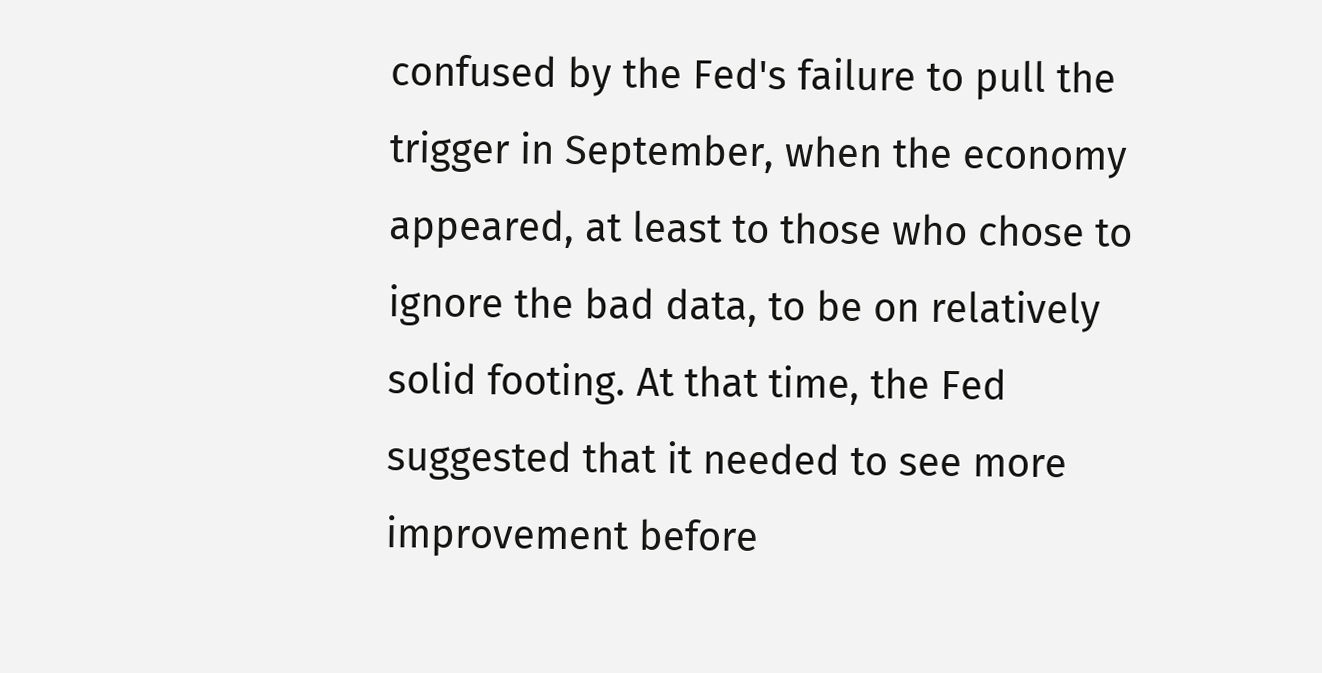confused by the Fed's failure to pull the trigger in September, when the economy appeared, at least to those who chose to ignore the bad data, to be on relatively solid footing. At that time, the Fed suggested that it needed to see more improvement before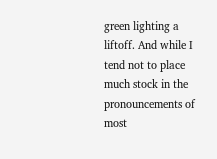green lighting a liftoff. And while I tend not to place much stock in the pronouncements of most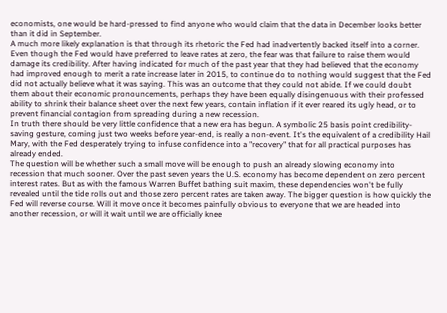economists, one would be hard-pressed to find anyone who would claim that the data in December looks better than it did in September.
A much more likely explanation is that through its rhetoric the Fed had inadvertently backed itself into a corner. Even though the Fed would have preferred to leave rates at zero, the fear was that failure to raise them would damage its credibility. After having indicated for much of the past year that they had believed that the economy had improved enough to merit a rate increase later in 2015, to continue do to nothing would suggest that the Fed did not actually believe what it was saying. This was an outcome that they could not abide. If we could doubt them about their economic pronouncements, perhaps they have been equally disingenuous with their professed ability to shrink their balance sheet over the next few years, contain inflation if it ever reared its ugly head, or to prevent financial contagion from spreading during a new recession.
In truth there should be very little confidence that a new era has begun. A symbolic 25 basis point credibility-saving gesture, coming just two weeks before year-end, is really a non-event. It's the equivalent of a credibility Hail Mary, with the Fed desperately trying to infuse confidence into a "recovery" that for all practical purposes has already ended.
The question will be whether such a small move will be enough to push an already slowing economy into recession that much sooner. Over the past seven years the U.S. economy has become dependent on zero percent interest rates. But as with the famous Warren Buffet bathing suit maxim, these dependencies won't be fully revealed until the tide rolls out and those zero percent rates are taken away. The bigger question is how quickly the Fed will reverse course. Will it move once it becomes painfully obvious to everyone that we are headed into another recession, or will it wait until we are officially knee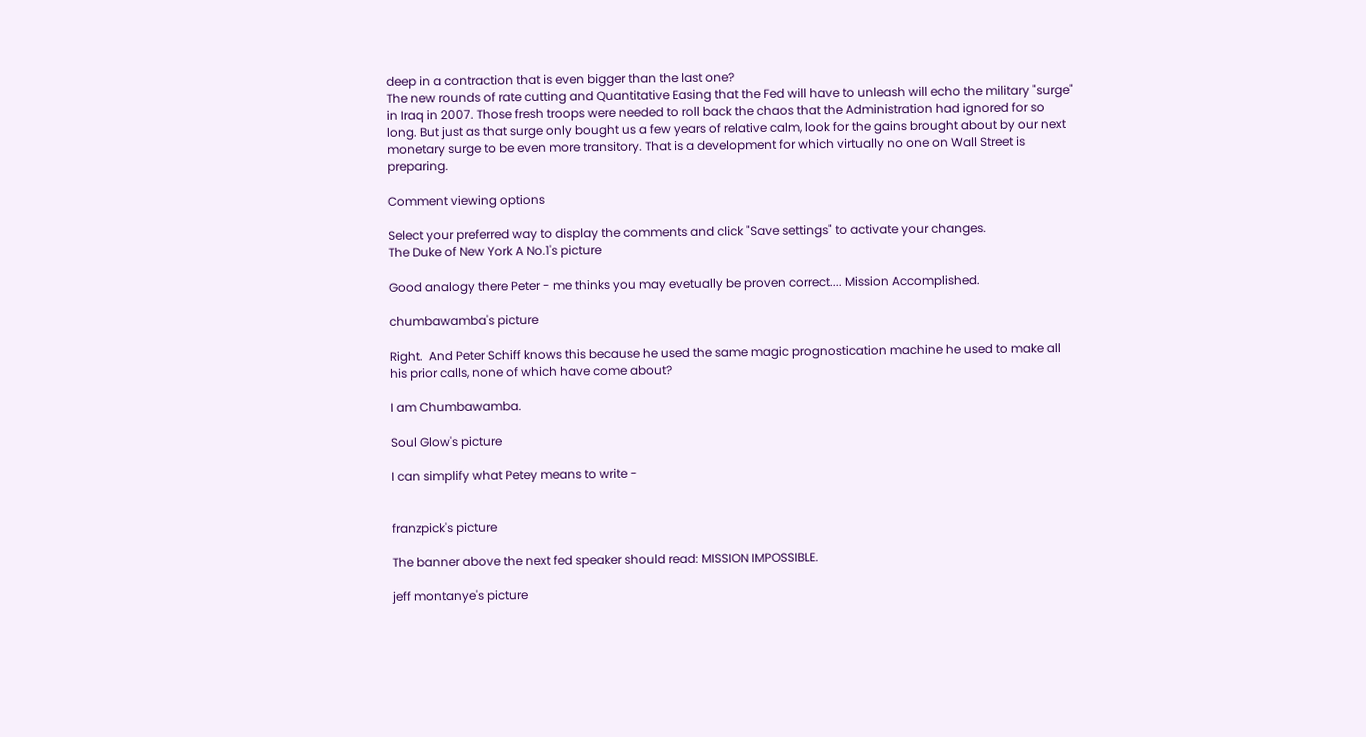deep in a contraction that is even bigger than the last one?
The new rounds of rate cutting and Quantitative Easing that the Fed will have to unleash will echo the military "surge" in Iraq in 2007. Those fresh troops were needed to roll back the chaos that the Administration had ignored for so long. But just as that surge only bought us a few years of relative calm, look for the gains brought about by our next monetary surge to be even more transitory. That is a development for which virtually no one on Wall Street is preparing.

Comment viewing options

Select your preferred way to display the comments and click "Save settings" to activate your changes.
The Duke of New York A No.1's picture

Good analogy there Peter - me thinks you may evetually be proven correct.... Mission Accomplished.

chumbawamba's picture

Right.  And Peter Schiff knows this because he used the same magic prognostication machine he used to make all his prior calls, none of which have come about?

I am Chumbawamba.

Soul Glow's picture

I can simplify what Petey means to write -


franzpick's picture

The banner above the next fed speaker should read: MISSION IMPOSSIBLE.

jeff montanye's picture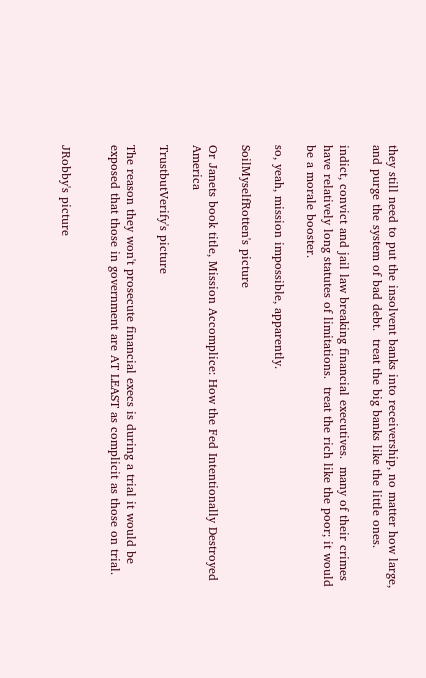they still need to put the insolvent banks into receivership, no matter how large, and purge the system of bad debt.  treat the big banks like the little ones.

indict, convict and jail law breaking financial executives.  many of their crimes have relatively long statutes of limitations.  treat the rich like the poor; it would be a morale booster.

so, yeah, mission impossible, apparently.

SoilMyselfRotten's picture

Or Janets book title, Mission Accomplice: How the Fed Intentionally Destroyed America

TrustbutVerify's picture

The reason they won't prosecute financial execs is during a trial it would be exposed that those in government are AT LEAST as complicit as those on trial.


JRobby's picture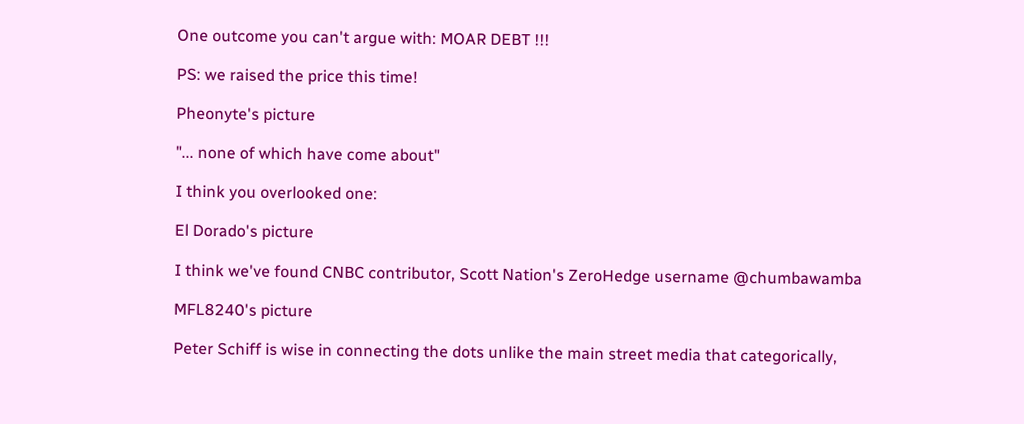One outcome you can't argue with: MOAR DEBT !!!

PS: we raised the price this time!

Pheonyte's picture

"... none of which have come about"

I think you overlooked one:

El Dorado's picture

I think we've found CNBC contributor, Scott Nation's ZeroHedge username @chumbawamba

MFL8240's picture

Peter Schiff is wise in connecting the dots unlike the main street media that categorically,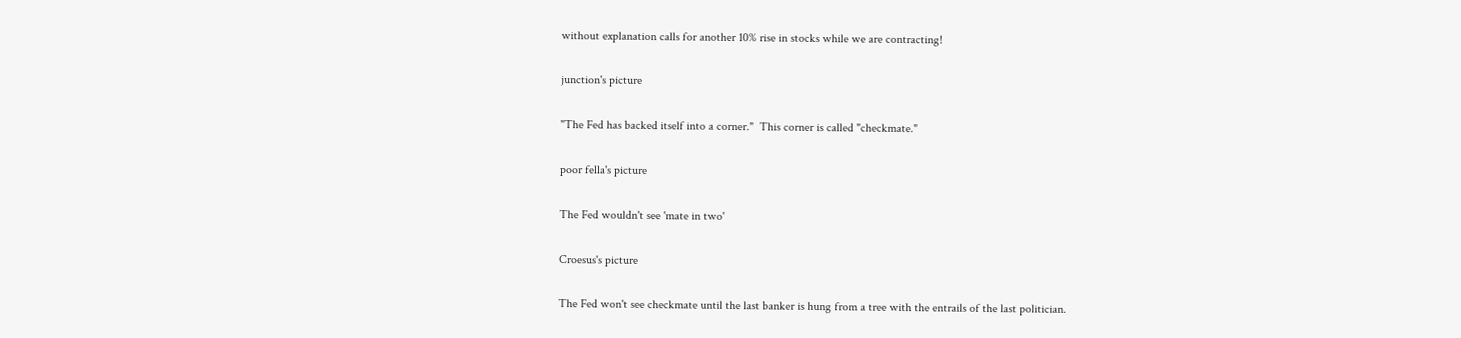without explanation calls for another 10% rise in stocks while we are contracting!

junction's picture

"The Fed has backed itself into a corner."  This corner is called "checkmate."

poor fella's picture

The Fed wouldn't see 'mate in two'

Croesus's picture

The Fed won't see checkmate until the last banker is hung from a tree with the entrails of the last politician.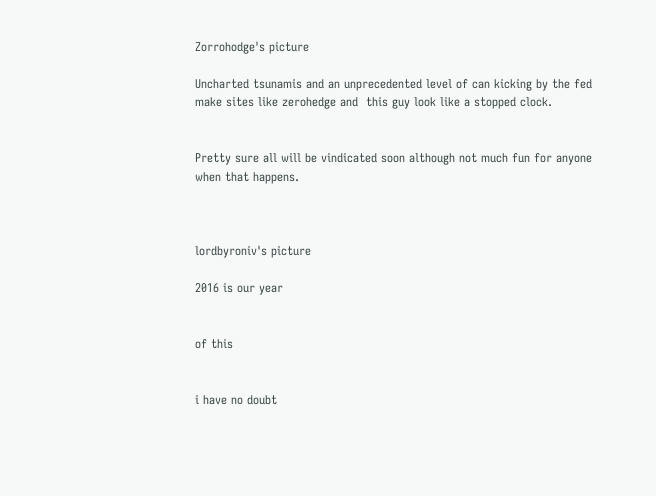Zorrohodge's picture

Uncharted tsunamis and an unprecedented level of can kicking by the fed make sites like zerohedge and  this guy look like a stopped clock.


Pretty sure all will be vindicated soon although not much fun for anyone when that happens.



lordbyroniv's picture

2016 is our year


of this


i have no doubt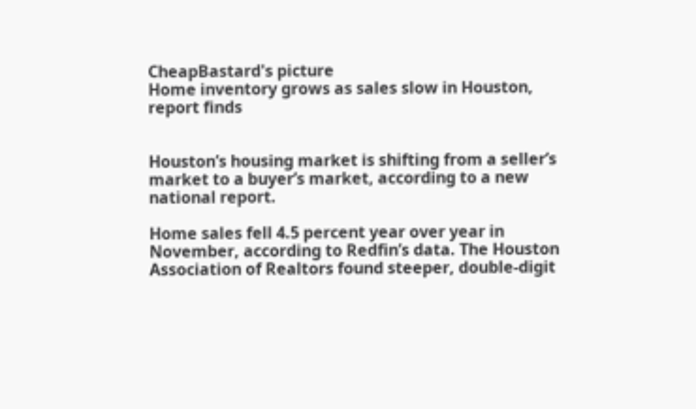CheapBastard's picture
Home inventory grows as sales slow in Houston, report finds


Houston’s housing market is shifting from a seller’s market to a buyer’s market, according to a new national report.

Home sales fell 4.5 percent year over year in November, according to Redfin’s data. The Houston Association of Realtors found steeper, double-digit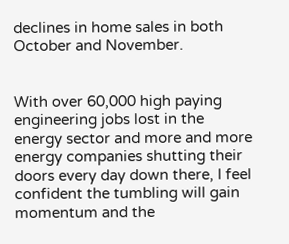declines in home sales in both October and November.


With over 60,000 high paying engineering jobs lost in the energy sector and more and more energy companies shutting their doors every day down there, I feel confident the tumbling will gain momentum and the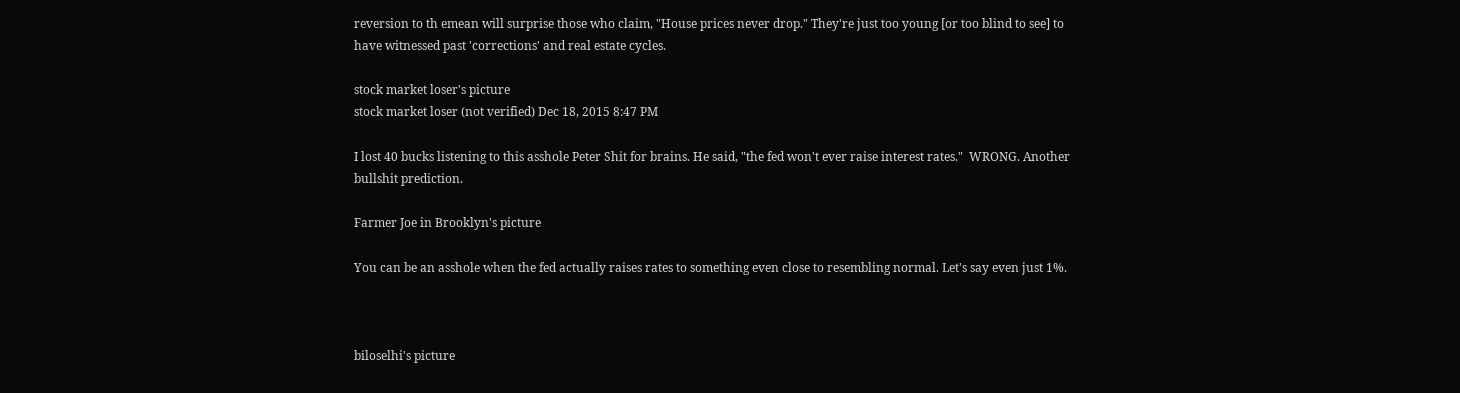reversion to th emean will surprise those who claim, "House prices never drop." They're just too young [or too blind to see] to have witnessed past 'corrections' and real estate cycles.

stock market loser's picture
stock market loser (not verified) Dec 18, 2015 8:47 PM

I lost 40 bucks listening to this asshole Peter Shit for brains. He said, "the fed won't ever raise interest rates."  WRONG. Another bullshit prediction.

Farmer Joe in Brooklyn's picture

You can be an asshole when the fed actually raises rates to something even close to resembling normal. Let's say even just 1%.



biloselhi's picture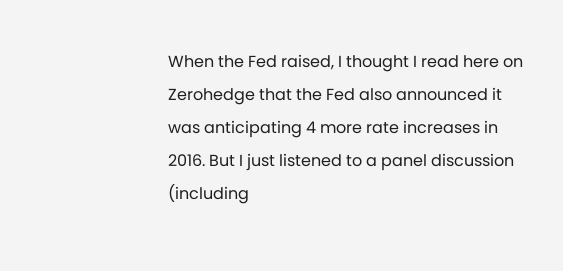When the Fed raised, I thought I read here on Zerohedge that the Fed also announced it was anticipating 4 more rate increases in 2016. But I just listened to a panel discussion (including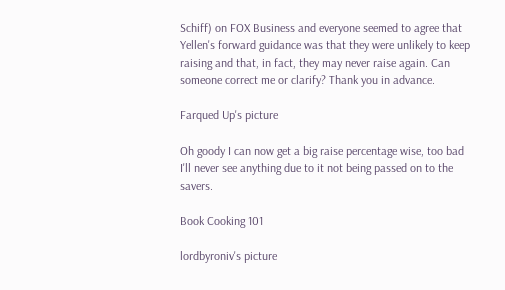Schiff) on FOX Business and everyone seemed to agree that Yellen's forward guidance was that they were unlikely to keep raising and that, in fact, they may never raise again. Can someone correct me or clarify? Thank you in advance.

Farqued Up's picture

Oh goody I can now get a big raise percentage wise, too bad I'll never see anything due to it not being passed on to the savers.

Book Cooking 101

lordbyroniv's picture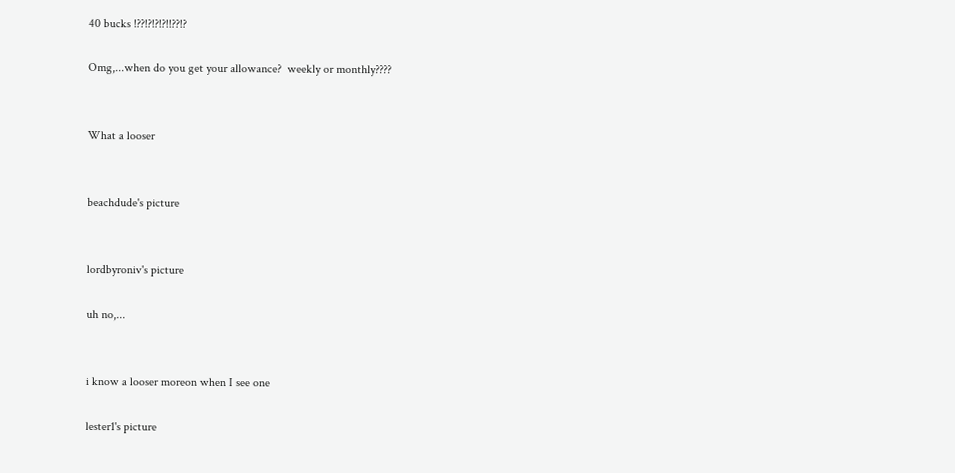40 bucks !??!?!?!?!!??!?

Omg,...when do you get your allowance?  weekly or monthly????


What a looser


beachdude's picture


lordbyroniv's picture

uh no,...


i know a looser moreon when I see one

lester1's picture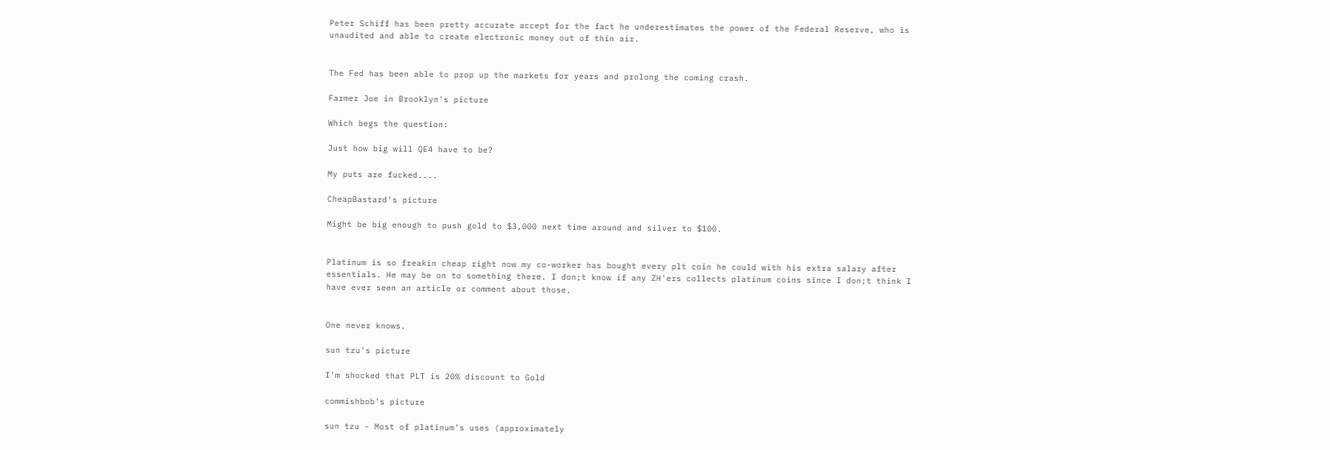Peter Schiff has been pretty accurate accept for the fact he underestimates the power of the Federal Reserve, who is unaudited and able to create electronic money out of thin air.


The Fed has been able to prop up the markets for years and prolong the coming crash.

Farmer Joe in Brooklyn's picture

Which begs the question:

Just how big will QE4 have to be?

My puts are fucked....

CheapBastard's picture

Might be big enough to push gold to $3,000 next time around and silver to $100.


Platinum is so freakin cheap right now my co-worker has bought every plt coin he could with his extra salary after essentials. He may be on to something there. I don;t know if any ZH'ers collects platinum coins since I don;t think I have ever seen an article or comment about those.


One never knows.

sun tzu's picture

I'm shocked that PLT is 20% discount to Gold

commishbob's picture

sun tzu - Most of platinum's uses (approximately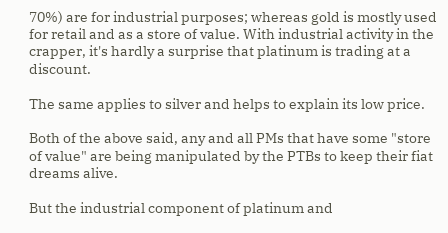70%) are for industrial purposes; whereas gold is mostly used for retail and as a store of value. With industrial activity in the crapper, it's hardly a surprise that platinum is trading at a discount.

The same applies to silver and helps to explain its low price.

Both of the above said, any and all PMs that have some "store of value" are being manipulated by the PTBs to keep their fiat dreams alive.

But the industrial component of platinum and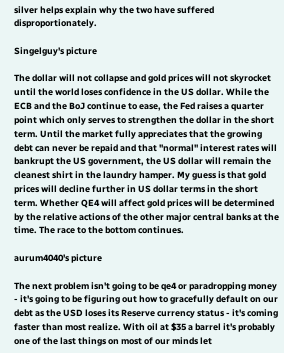silver helps explain why the two have suffered disproportionately.

Singelguy's picture

The dollar will not collapse and gold prices will not skyrocket until the world loses confidence in the US dollar. While the ECB and the BoJ continue to ease, the Fed raises a quarter point which only serves to strengthen the dollar in the short term. Until the market fully appreciates that the growing debt can never be repaid and that "normal" interest rates will bankrupt the US government, the US dollar will remain the cleanest shirt in the laundry hamper. My guess is that gold prices will decline further in US dollar terms in the short term. Whether QE4 will affect gold prices will be determined by the relative actions of the other major central banks at the time. The race to the bottom continues.

aurum4040's picture

The next problem isn't going to be qe4 or paradropping money - it's going to be figuring out how to gracefully default on our debt as the USD loses its Reserve currency status - it's coming faster than most realize. With oil at $35 a barrel it's probably one of the last things on most of our minds let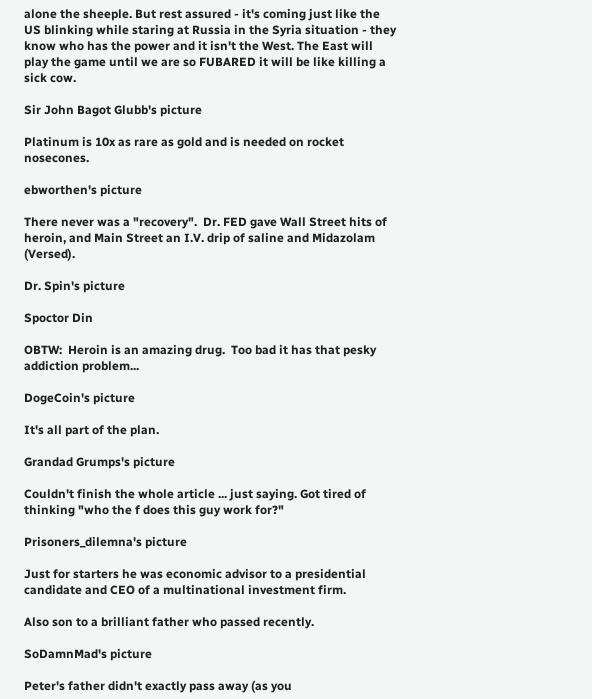alone the sheeple. But rest assured - it's coming just like the US blinking while staring at Russia in the Syria situation - they know who has the power and it isn't the West. The East will play the game until we are so FUBARED it will be like killing a sick cow.

Sir John Bagot Glubb's picture

Platinum is 10x as rare as gold and is needed on rocket nosecones.

ebworthen's picture

There never was a "recovery".  Dr. FED gave Wall Street hits of heroin, and Main Street an I.V. drip of saline and Midazolam (Versed).

Dr. Spin's picture

Spoctor Din

OBTW:  Heroin is an amazing drug.  Too bad it has that pesky addiction problem...

DogeCoin's picture

It's all part of the plan.

Grandad Grumps's picture

Couldn't finish the whole article ... just saying. Got tired of thinking "who the f does this guy work for?"

Prisoners_dilemna's picture

Just for starters he was economic advisor to a presidential candidate and CEO of a multinational investment firm.

Also son to a brilliant father who passed recently.

SoDamnMad's picture

Peter's father didn't exactly pass away (as you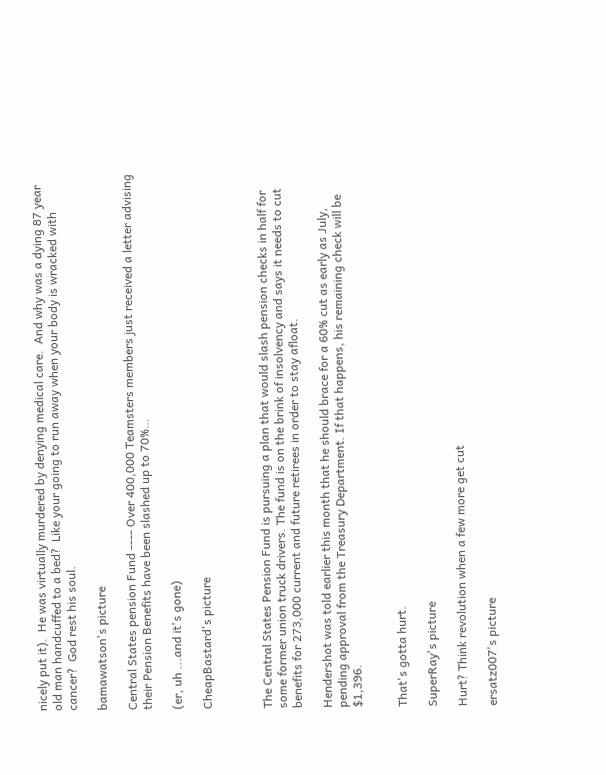nicely put it).  He was virtually murdered by denying medical care.  And why was a dying 87 year old man handcuffed to a bed?  Like your going to run away when your body is wracked with cancer?  God rest his soul.

bamawatson's picture

Central States pension Fund ---- Over 400,000 Teamsters members just received a letter advising their Pension Benefits have been slashed up to 70%…

(er, uh ...and it's gone)

CheapBastard's picture



The Central States Pension Fund is pursuing a plan that would slash pension checks in half for some former union truck drivers. The fund is on the brink of insolvency and says it needs to cut benefits for 273,000 current and future retirees in order to stay afloat.

Hendershot was told earlier this month that he should brace for a 60% cut as early as July, pending approval from the Treasury Department. If that happens, his remaining check will be $1,396.


That's gotta hurt.

SuperRay's picture

Hurt? Think revolution when a few more get cut

ersatz007's picture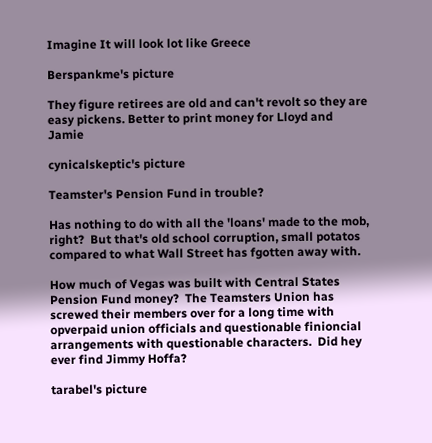Imagine It will look lot like Greece

Berspankme's picture

They figure retirees are old and can't revolt so they are easy pickens. Better to print money for Lloyd and Jamie

cynicalskeptic's picture

Teamster's Pension Fund in trouble?

Has nothing to do with all the 'loans' made to the mob, right?  But that's old school corruption, small potatos compared to what Wall Street has fgotten away with.

How much of Vegas was built with Central States Pension Fund money?  The Teamsters Union has screwed their members over for a long time with opverpaid union officials and questionable finioncial arrangements with questionable characters.  Did hey ever find Jimmy Hoffa?

tarabel's picture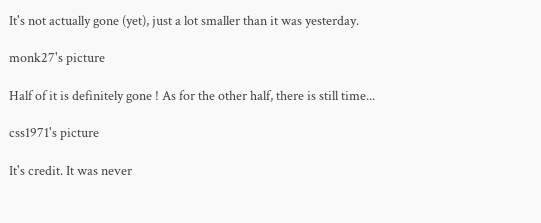It's not actually gone (yet), just a lot smaller than it was yesterday.

monk27's picture

Half of it is definitely gone ! As for the other half, there is still time...

css1971's picture

It's credit. It was never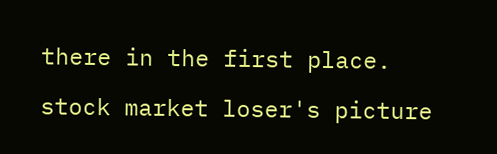there in the first place.

stock market loser's picture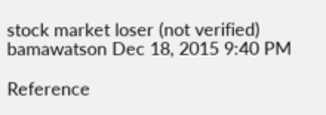stock market loser (not verified) bamawatson Dec 18, 2015 9:40 PM

Reference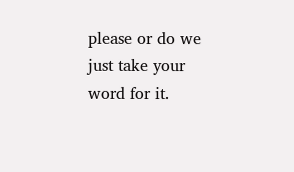please or do we just take your word for it.